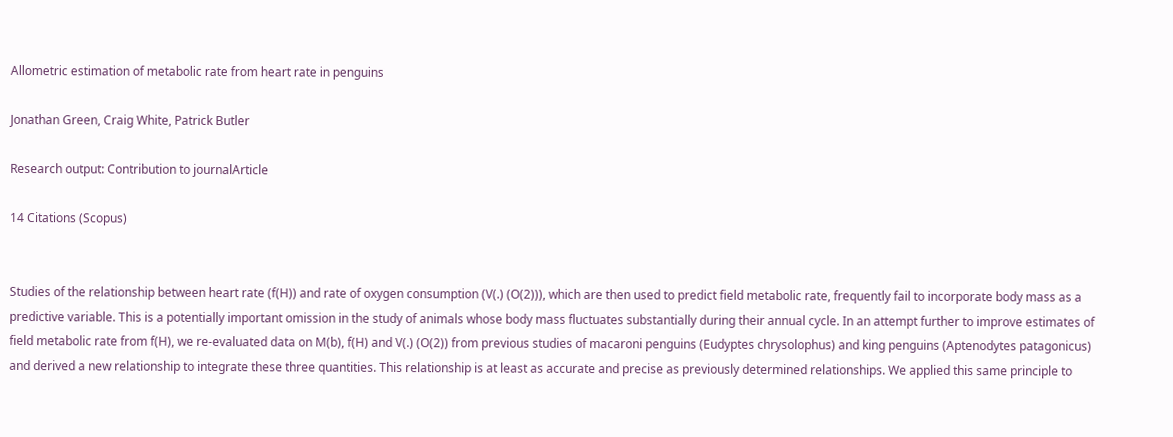Allometric estimation of metabolic rate from heart rate in penguins

Jonathan Green, Craig White, Patrick Butler

Research output: Contribution to journalArticle

14 Citations (Scopus)


Studies of the relationship between heart rate (f(H)) and rate of oxygen consumption (V(.) (O(2))), which are then used to predict field metabolic rate, frequently fail to incorporate body mass as a predictive variable. This is a potentially important omission in the study of animals whose body mass fluctuates substantially during their annual cycle. In an attempt further to improve estimates of field metabolic rate from f(H), we re-evaluated data on M(b), f(H) and V(.) (O(2)) from previous studies of macaroni penguins (Eudyptes chrysolophus) and king penguins (Aptenodytes patagonicus) and derived a new relationship to integrate these three quantities. This relationship is at least as accurate and precise as previously determined relationships. We applied this same principle to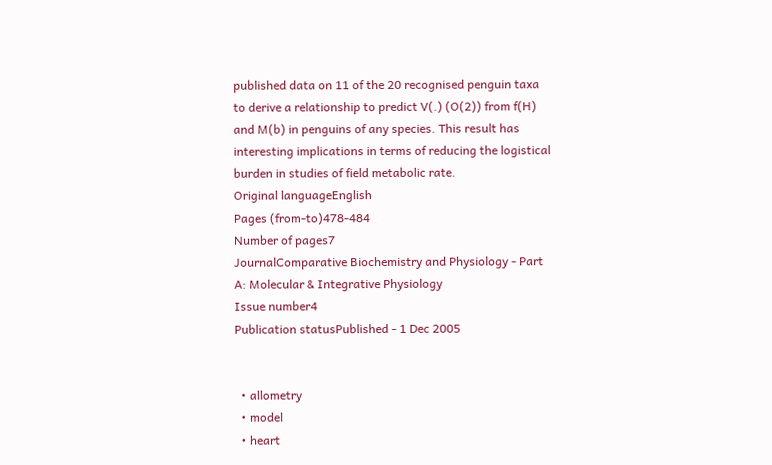published data on 11 of the 20 recognised penguin taxa to derive a relationship to predict V(.) (O(2)) from f(H) and M(b) in penguins of any species. This result has interesting implications in terms of reducing the logistical burden in studies of field metabolic rate.
Original languageEnglish
Pages (from-to)478-484
Number of pages7
JournalComparative Biochemistry and Physiology - Part A: Molecular & Integrative Physiology
Issue number4
Publication statusPublished - 1 Dec 2005


  • allometry
  • model
  • heart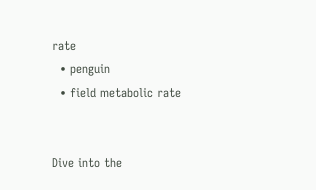rate
  • penguin
  • field metabolic rate


Dive into the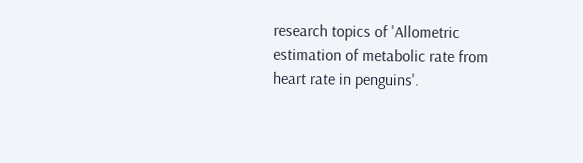research topics of 'Allometric estimation of metabolic rate from heart rate in penguins'.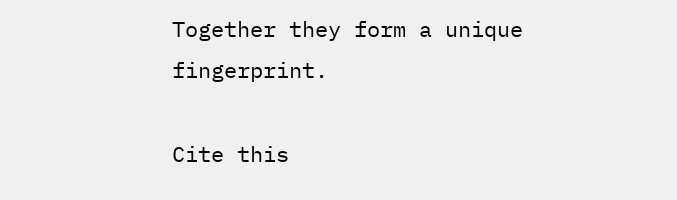Together they form a unique fingerprint.

Cite this